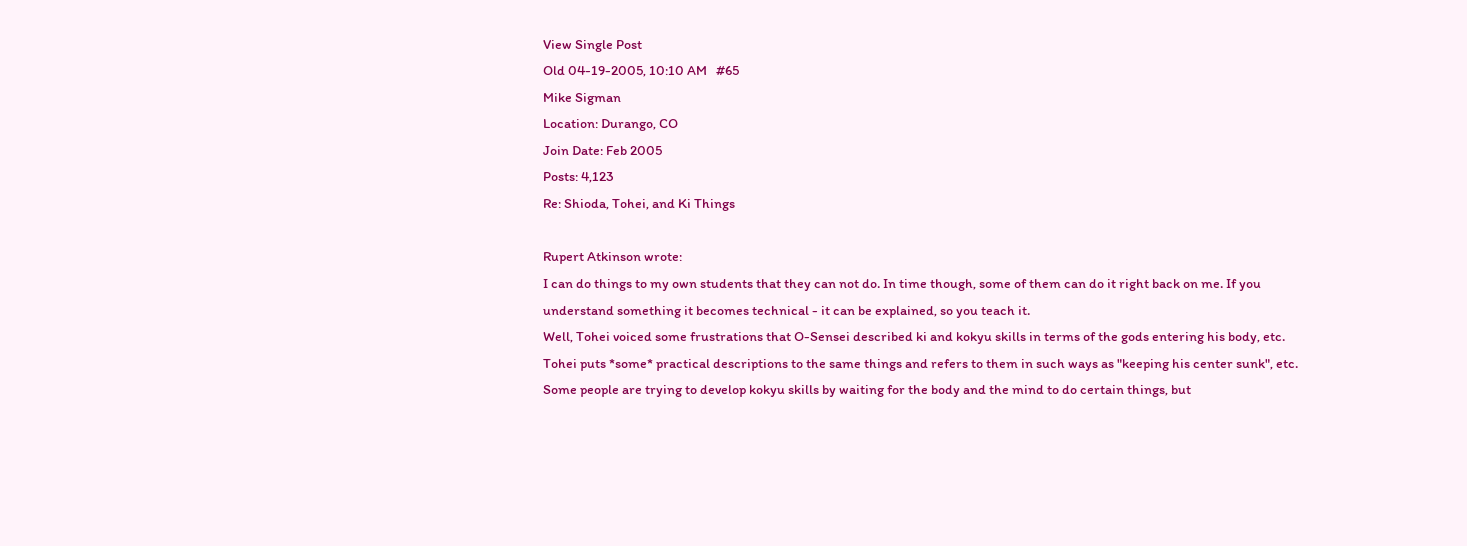View Single Post
Old 04-19-2005, 10:10 AM   #65
Mike Sigman
Location: Durango, CO
Join Date: Feb 2005
Posts: 4,123
Re: Shioda, Tohei, and Ki Things

Rupert Atkinson wrote:
I can do things to my own students that they can not do. In time though, some of them can do it right back on me. If you understand something it becomes technical - it can be explained, so you teach it.
Well, Tohei voiced some frustrations that O-Sensei described ki and kokyu skills in terms of the gods entering his body, etc. Tohei puts *some* practical descriptions to the same things and refers to them in such ways as "keeping his center sunk", etc. Some people are trying to develop kokyu skills by waiting for the body and the mind to do certain things, but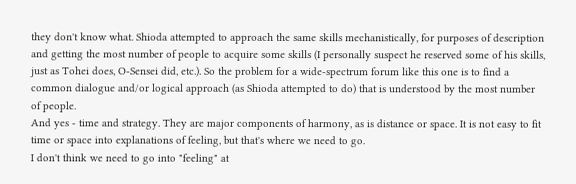they don't know what. Shioda attempted to approach the same skills mechanistically, for purposes of description and getting the most number of people to acquire some skills (I personally suspect he reserved some of his skills, just as Tohei does, O-Sensei did, etc.). So the problem for a wide-spectrum forum like this one is to find a common dialogue and/or logical approach (as Shioda attempted to do) that is understood by the most number of people.
And yes - time and strategy. They are major components of harmony, as is distance or space. It is not easy to fit time or space into explanations of feeling, but that's where we need to go.
I don't think we need to go into "feeling" at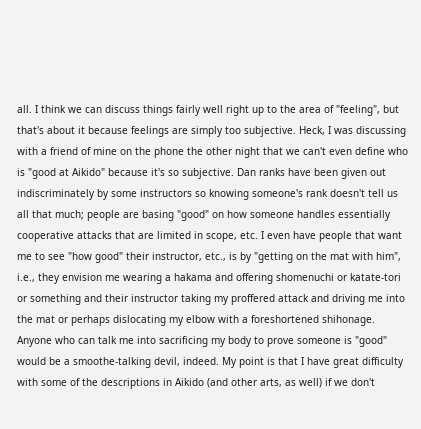all. I think we can discuss things fairly well right up to the area of "feeling", but that's about it because feelings are simply too subjective. Heck, I was discussing with a friend of mine on the phone the other night that we can't even define who is "good at Aikido" because it's so subjective. Dan ranks have been given out indiscriminately by some instructors so knowing someone's rank doesn't tell us all that much; people are basing "good" on how someone handles essentially cooperative attacks that are limited in scope, etc. I even have people that want me to see "how good" their instructor, etc., is by "getting on the mat with him", i.e., they envision me wearing a hakama and offering shomenuchi or katate-tori or something and their instructor taking my proffered attack and driving me into the mat or perhaps dislocating my elbow with a foreshortened shihonage. Anyone who can talk me into sacrificing my body to prove someone is "good" would be a smoothe-talking devil, indeed. My point is that I have great difficulty with some of the descriptions in Aikido (and other arts, as well) if we don't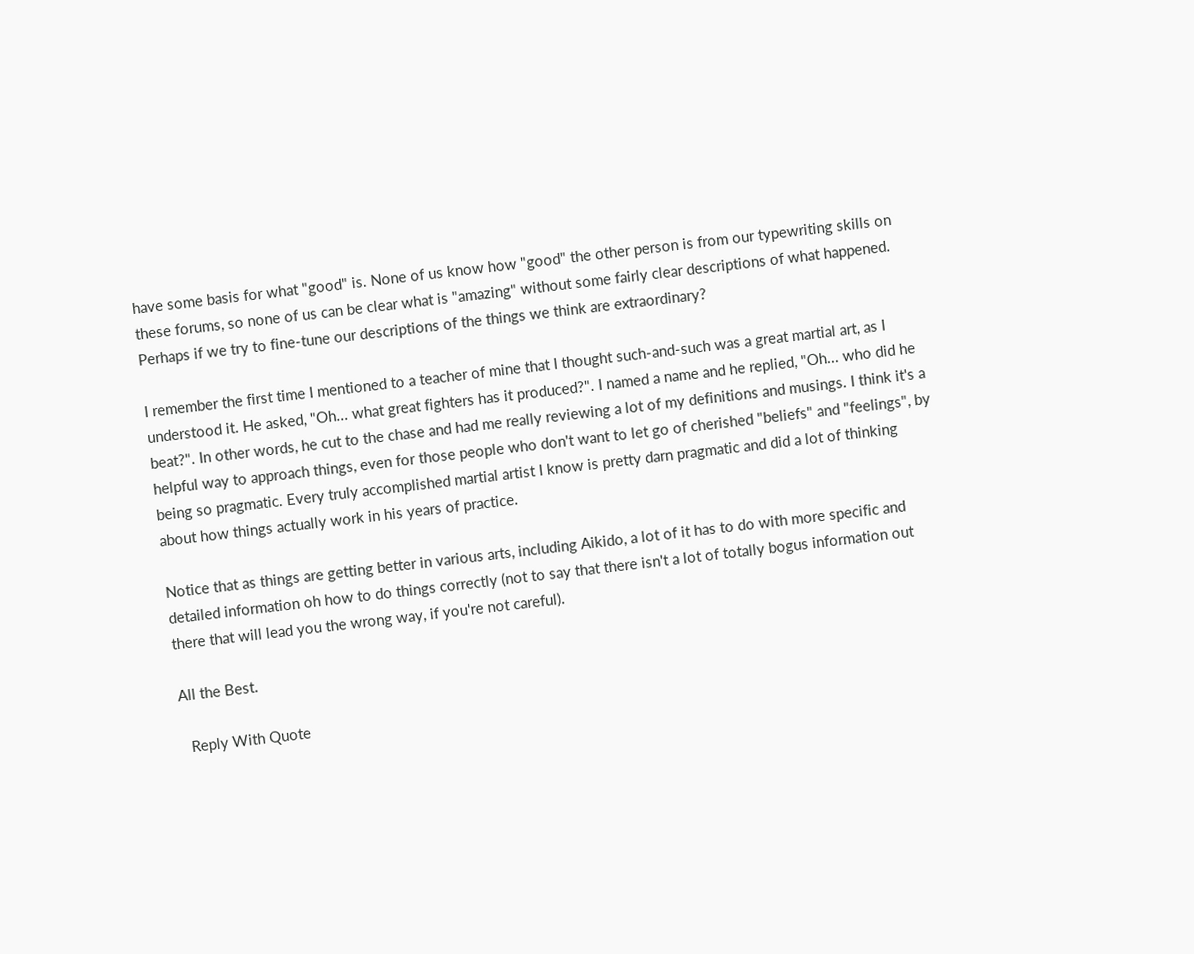have some basis for what "good" is. None of us know how "good" the other person is from our typewriting skills on these forums, so none of us can be clear what is "amazing" without some fairly clear descriptions of what happened. Perhaps if we try to fine-tune our descriptions of the things we think are extraordinary?

I remember the first time I mentioned to a teacher of mine that I thought such-and-such was a great martial art, as I understood it. He asked, "Oh... what great fighters has it produced?". I named a name and he replied, "Oh... who did he beat?". In other words, he cut to the chase and had me really reviewing a lot of my definitions and musings. I think it's a helpful way to approach things, even for those people who don't want to let go of cherished "beliefs" and "feelings", by being so pragmatic. Every truly accomplished martial artist I know is pretty darn pragmatic and did a lot of thinking about how things actually work in his years of practice.

Notice that as things are getting better in various arts, including Aikido, a lot of it has to do with more specific and detailed information oh how to do things correctly (not to say that there isn't a lot of totally bogus information out there that will lead you the wrong way, if you're not careful).

All the Best.

  Reply With Quote